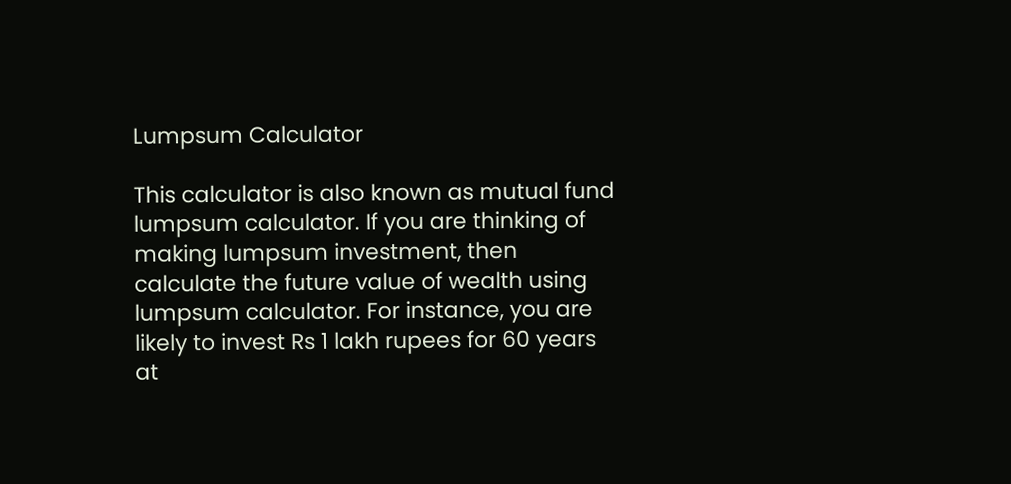Lumpsum Calculator

This calculator is also known as mutual fund lumpsum calculator. If you are thinking of making lumpsum investment, then calculate the future value of wealth using lumpsum calculator. For instance, you are likely to invest Rs 1 lakh rupees for 60 years at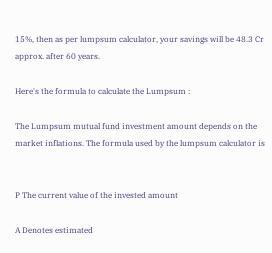15%, then as per lumpsum calculator, your savings will be 48.3 Cr approx. after 60 years.

Here's the formula to calculate the Lumpsum :

The Lumpsum mutual fund investment amount depends on the market inflations. The formula used by the lumpsum calculator is


P The current value of the invested amount

A Denotes estimated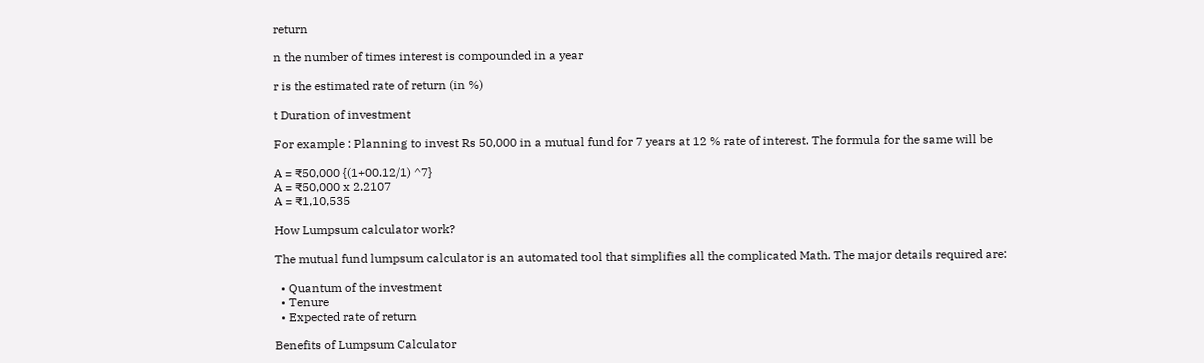return

n the number of times interest is compounded in a year

r is the estimated rate of return (in %)

t Duration of investment

For example : Planning to invest Rs 50,000 in a mutual fund for 7 years at 12 % rate of interest. The formula for the same will be

A = ₹50,000 {(1+00.12/1) ^7}
A = ₹50,000 x 2.2107
A = ₹1,10,535

How Lumpsum calculator work?

The mutual fund lumpsum calculator is an automated tool that simplifies all the complicated Math. The major details required are:

  • Quantum of the investment
  • Tenure
  • Expected rate of return

Benefits of Lumpsum Calculator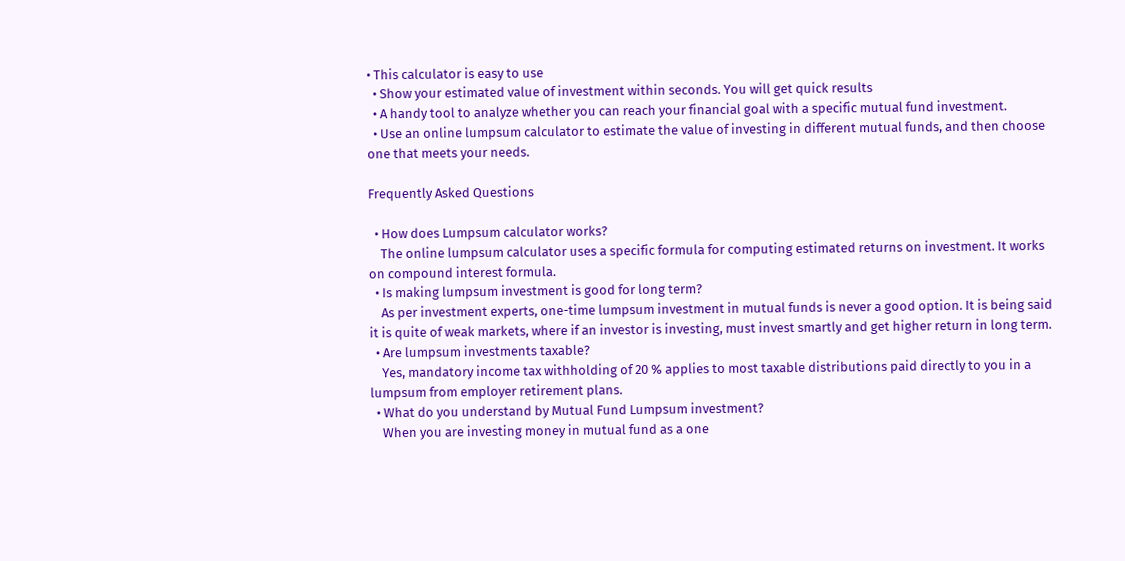• This calculator is easy to use
  • Show your estimated value of investment within seconds. You will get quick results
  • A handy tool to analyze whether you can reach your financial goal with a specific mutual fund investment.
  • Use an online lumpsum calculator to estimate the value of investing in different mutual funds, and then choose one that meets your needs.

Frequently Asked Questions

  • How does Lumpsum calculator works?
    The online lumpsum calculator uses a specific formula for computing estimated returns on investment. It works on compound interest formula.
  • Is making lumpsum investment is good for long term?
    As per investment experts, one-time lumpsum investment in mutual funds is never a good option. It is being said it is quite of weak markets, where if an investor is investing, must invest smartly and get higher return in long term.
  • Are lumpsum investments taxable?
    Yes, mandatory income tax withholding of 20 % applies to most taxable distributions paid directly to you in a lumpsum from employer retirement plans.
  • What do you understand by Mutual Fund Lumpsum investment?
    When you are investing money in mutual fund as a one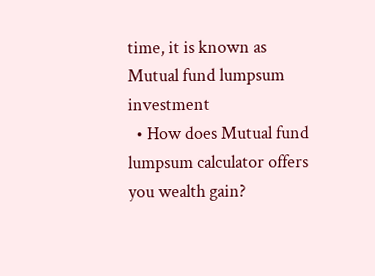time, it is known as Mutual fund lumpsum investment
  • How does Mutual fund lumpsum calculator offers you wealth gain?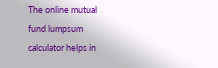The online mutual fund lumpsum calculator helps in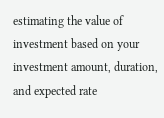estimating the value of investment based on your investment amount, duration, and expected rate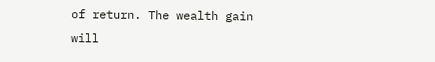of return. The wealth gain will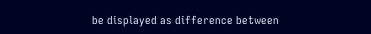be displayed as difference between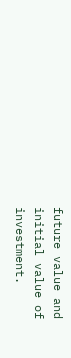future value and initial value of investment.